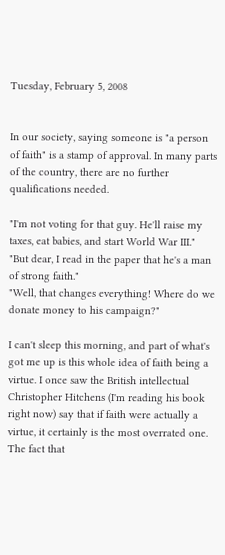Tuesday, February 5, 2008


In our society, saying someone is "a person of faith" is a stamp of approval. In many parts of the country, there are no further qualifications needed.

"I'm not voting for that guy. He'll raise my taxes, eat babies, and start World War III."
"But dear, I read in the paper that he's a man of strong faith."
"Well, that changes everything! Where do we donate money to his campaign?"

I can't sleep this morning, and part of what's got me up is this whole idea of faith being a virtue. I once saw the British intellectual Christopher Hitchens (I'm reading his book right now) say that if faith were actually a virtue, it certainly is the most overrated one. The fact that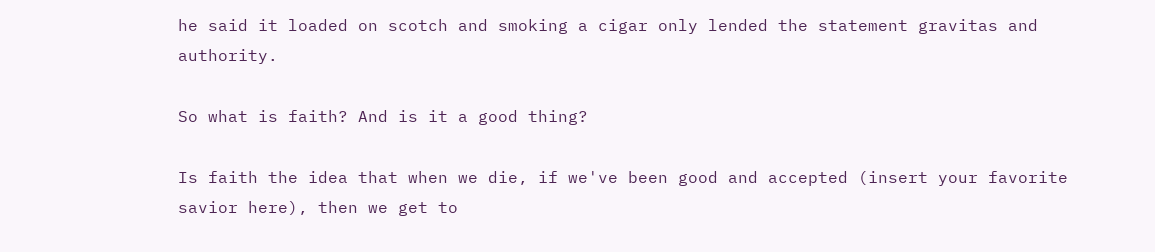he said it loaded on scotch and smoking a cigar only lended the statement gravitas and authority.

So what is faith? And is it a good thing?

Is faith the idea that when we die, if we've been good and accepted (insert your favorite savior here), then we get to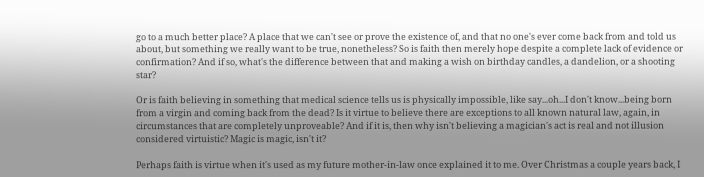go to a much better place? A place that we can't see or prove the existence of, and that no one's ever come back from and told us about, but something we really want to be true, nonetheless? So is faith then merely hope despite a complete lack of evidence or confirmation? And if so, what's the difference between that and making a wish on birthday candles, a dandelion, or a shooting star?

Or is faith believing in something that medical science tells us is physically impossible, like say...oh...I don't know...being born from a virgin and coming back from the dead? Is it virtue to believe there are exceptions to all known natural law, again, in circumstances that are completely unproveable? And if it is, then why isn't believing a magician's act is real and not illusion considered virtuistic? Magic is magic, isn't it?

Perhaps faith is virtue when it's used as my future mother-in-law once explained it to me. Over Christmas a couple years back, I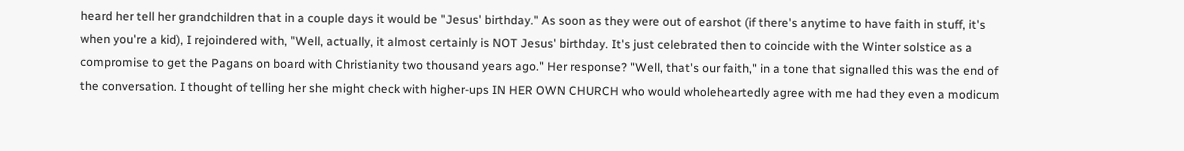heard her tell her grandchildren that in a couple days it would be "Jesus' birthday." As soon as they were out of earshot (if there's anytime to have faith in stuff, it's when you're a kid), I rejoindered with, "Well, actually, it almost certainly is NOT Jesus' birthday. It's just celebrated then to coincide with the Winter solstice as a compromise to get the Pagans on board with Christianity two thousand years ago." Her response? "Well, that's our faith," in a tone that signalled this was the end of the conversation. I thought of telling her she might check with higher-ups IN HER OWN CHURCH who would wholeheartedly agree with me had they even a modicum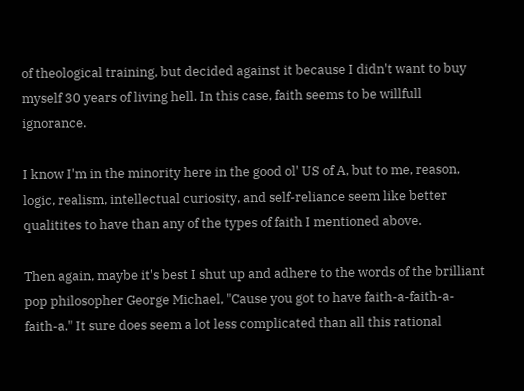of theological training, but decided against it because I didn't want to buy myself 30 years of living hell. In this case, faith seems to be willfull ignorance.

I know I'm in the minority here in the good ol' US of A, but to me, reason, logic, realism, intellectual curiosity, and self-reliance seem like better qualitites to have than any of the types of faith I mentioned above.

Then again, maybe it's best I shut up and adhere to the words of the brilliant pop philosopher George Michael, "Cause you got to have faith-a-faith-a-faith-a." It sure does seem a lot less complicated than all this rational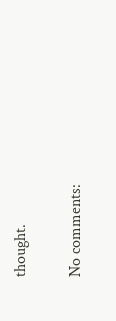thought.

No comments: